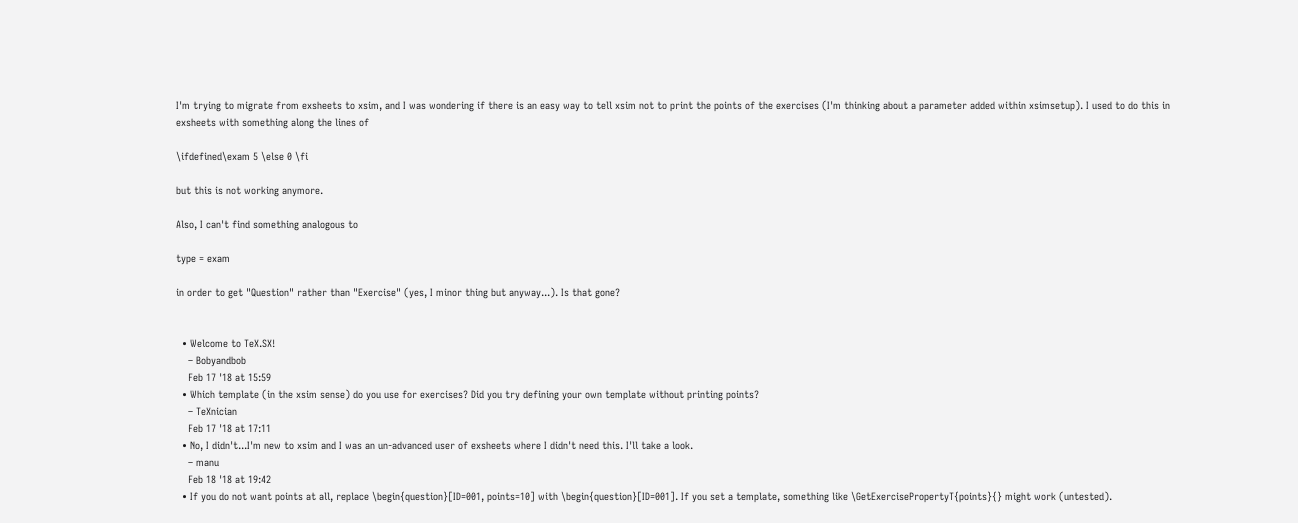I'm trying to migrate from exsheets to xsim, and I was wondering if there is an easy way to tell xsim not to print the points of the exercises (I'm thinking about a parameter added within xsimsetup). I used to do this in exsheets with something along the lines of

\ifdefined\exam 5 \else 0 \fi

but this is not working anymore.

Also, I can't find something analogous to

type = exam

in order to get "Question" rather than "Exercise" (yes, I minor thing but anyway...). Is that gone?


  • Welcome to TeX.SX!
    – Bobyandbob
    Feb 17 '18 at 15:59
  • Which template (in the xsim sense) do you use for exercises? Did you try defining your own template without printing points?
    – TeXnician
    Feb 17 '18 at 17:11
  • No, I didn't...I'm new to xsim and I was an un-advanced user of exsheets where I didn't need this. I'll take a look.
    – manu
    Feb 18 '18 at 19:42
  • If you do not want points at all, replace \begin{question}[ID=001, points=10] with \begin{question}[ID=001]. If you set a template, something like \GetExercisePropertyT{points}{} might work (untested).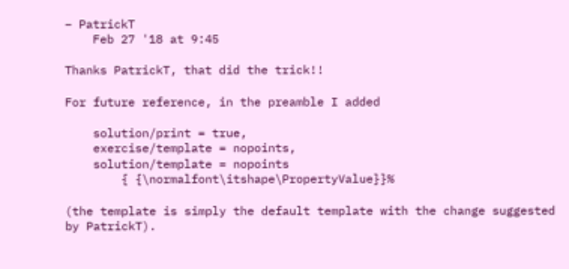– PatrickT
    Feb 27 '18 at 9:45

Thanks PatrickT, that did the trick!!

For future reference, in the preamble I added

    solution/print = true,
    exercise/template = nopoints,
    solution/template = nopoints
        { {\normalfont\itshape\PropertyValue}}%

(the template is simply the default template with the change suggested by PatrickT).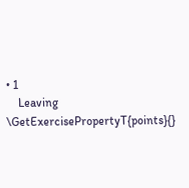• 1
    Leaving \GetExercisePropertyT{points}{}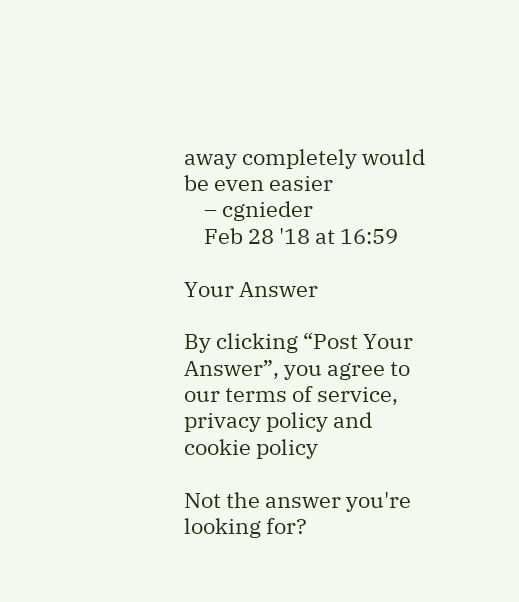away completely would be even easier
    – cgnieder
    Feb 28 '18 at 16:59

Your Answer

By clicking “Post Your Answer”, you agree to our terms of service, privacy policy and cookie policy

Not the answer you're looking for?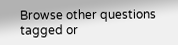Browse other questions tagged or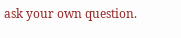ask your own question.